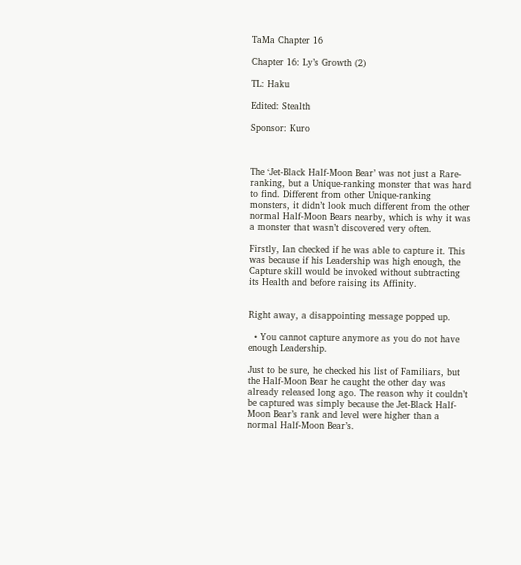TaMa Chapter 16

Chapter 16: Ly’s Growth (2)

TL: Haku

Edited: Stealth

Sponsor: Kuro



The ‘Jet-Black Half-Moon Bear’ was not just a Rare-ranking, but a Unique-ranking monster that was hard to find. Different from other Unique-ranking monsters, it didn’t look much different from the other normal Half-Moon Bears nearby, which is why it was a monster that wasn’t discovered very often.

Firstly, Ian checked if he was able to capture it. This was because if his Leadership was high enough, the Capture skill would be invoked without subtracting its Health and before raising its Affinity.


Right away, a disappointing message popped up.

  • You cannot capture anymore as you do not have enough Leadership.

Just to be sure, he checked his list of Familiars, but the Half-Moon Bear he caught the other day was already released long ago. The reason why it couldn’t be captured was simply because the Jet-Black Half-Moon Bear’s rank and level were higher than a normal Half-Moon Bear’s.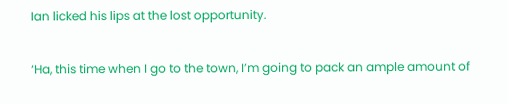Ian licked his lips at the lost opportunity.

‘Ha, this time when I go to the town, I’m going to pack an ample amount of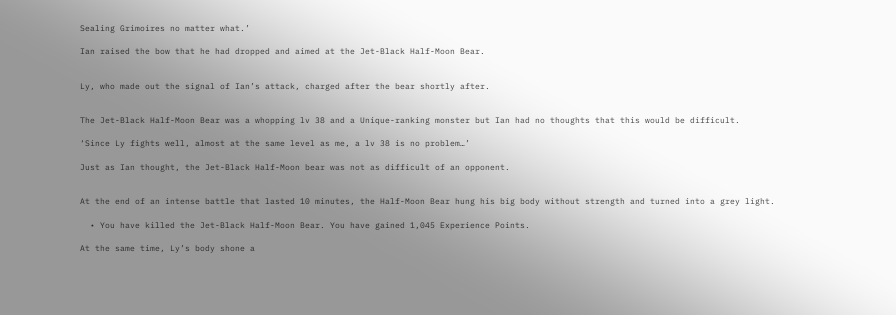Sealing Grimoires no matter what.’

Ian raised the bow that he had dropped and aimed at the Jet-Black Half-Moon Bear.


Ly, who made out the signal of Ian’s attack, charged after the bear shortly after.


The Jet-Black Half-Moon Bear was a whopping lv 38 and a Unique-ranking monster but Ian had no thoughts that this would be difficult.

‘Since Ly fights well, almost at the same level as me, a lv 38 is no problem…’

Just as Ian thought, the Jet-Black Half-Moon bear was not as difficult of an opponent.


At the end of an intense battle that lasted 10 minutes, the Half-Moon Bear hung his big body without strength and turned into a grey light.

  • You have killed the Jet-Black Half-Moon Bear. You have gained 1,045 Experience Points.

At the same time, Ly’s body shone a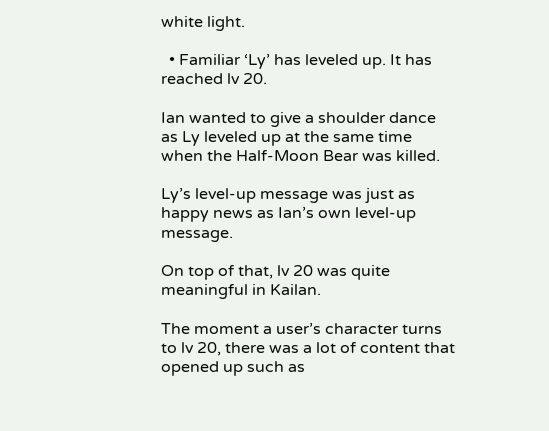white light.

  • Familiar ‘Ly’ has leveled up. It has reached lv 20.

Ian wanted to give a shoulder dance as Ly leveled up at the same time when the Half-Moon Bear was killed.

Ly’s level-up message was just as happy news as Ian’s own level-up message.

On top of that, lv 20 was quite meaningful in Kailan.

The moment a user’s character turns to lv 20, there was a lot of content that opened up such as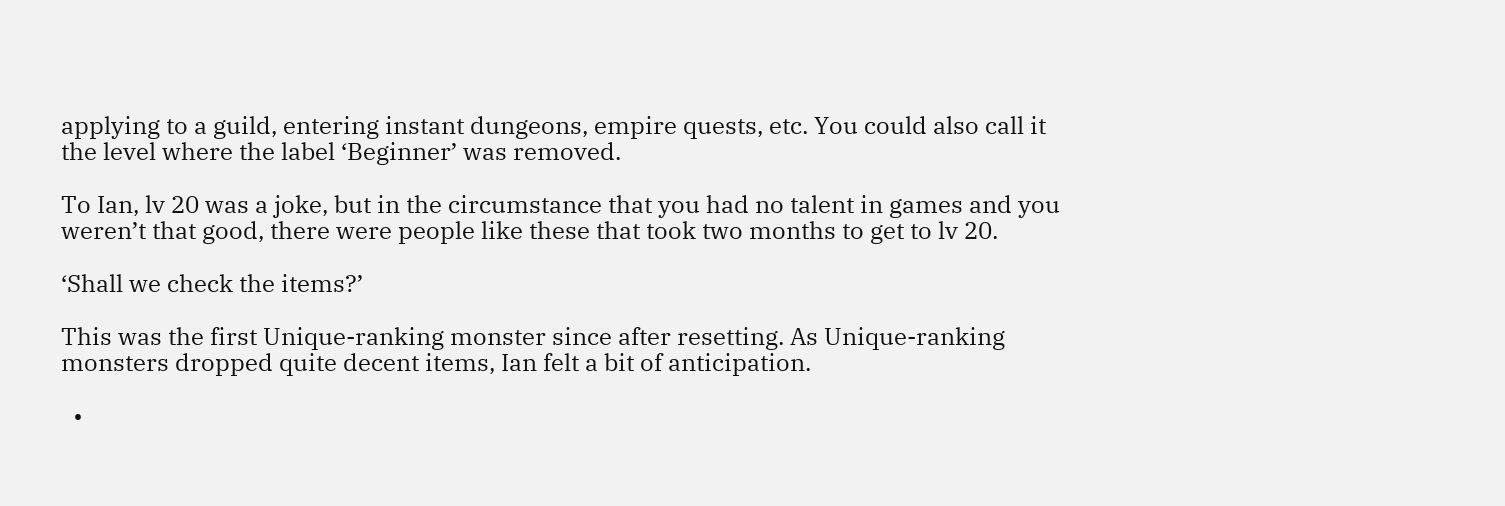applying to a guild, entering instant dungeons, empire quests, etc. You could also call it the level where the label ‘Beginner’ was removed.

To Ian, lv 20 was a joke, but in the circumstance that you had no talent in games and you weren’t that good, there were people like these that took two months to get to lv 20.

‘Shall we check the items?’

This was the first Unique-ranking monster since after resetting. As Unique-ranking monsters dropped quite decent items, Ian felt a bit of anticipation.

  •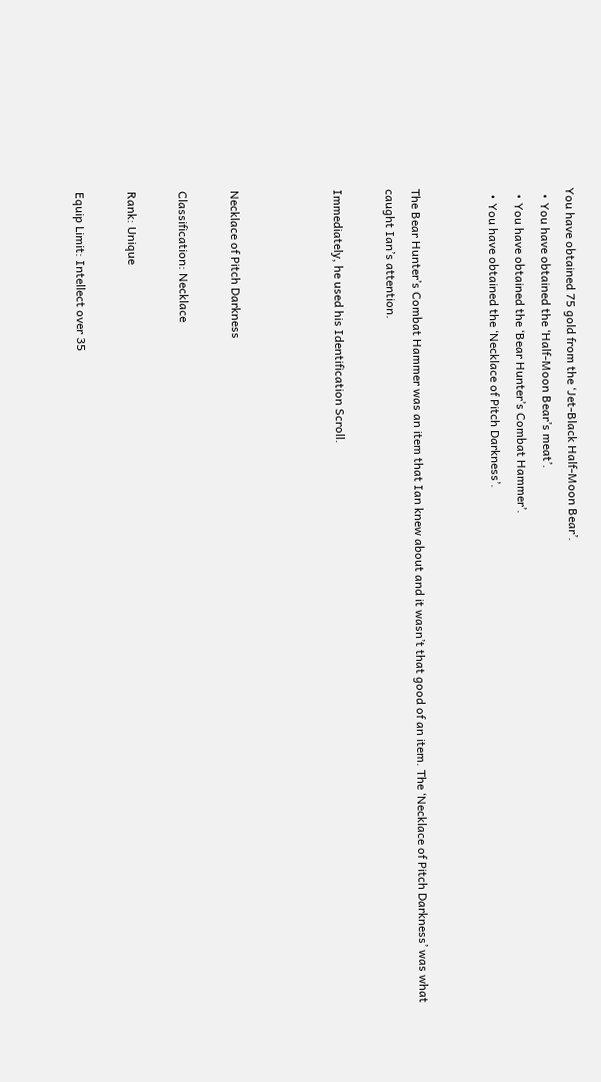You have obtained 75 gold from the ‘Jet-Black Half-Moon Bear’.
  • You have obtained the ‘Half-Moon Bear’s meat’.
  • You have obtained the ‘Bear Hunter’s Combat Hammer’.
  • You have obtained the ‘Necklace of Pitch Darkness’.


The Bear Hunter’s Combat Hammer was an item that Ian knew about and it wasn’t that good of an item. The ‘Necklace of Pitch Darkness’ was what caught Ian’s attention.

Immediately, he used his Identification Scroll.



Necklace of Pitch Darkness

Classification: Necklace

Rank: Unique

Equip Limit: Intellect over 35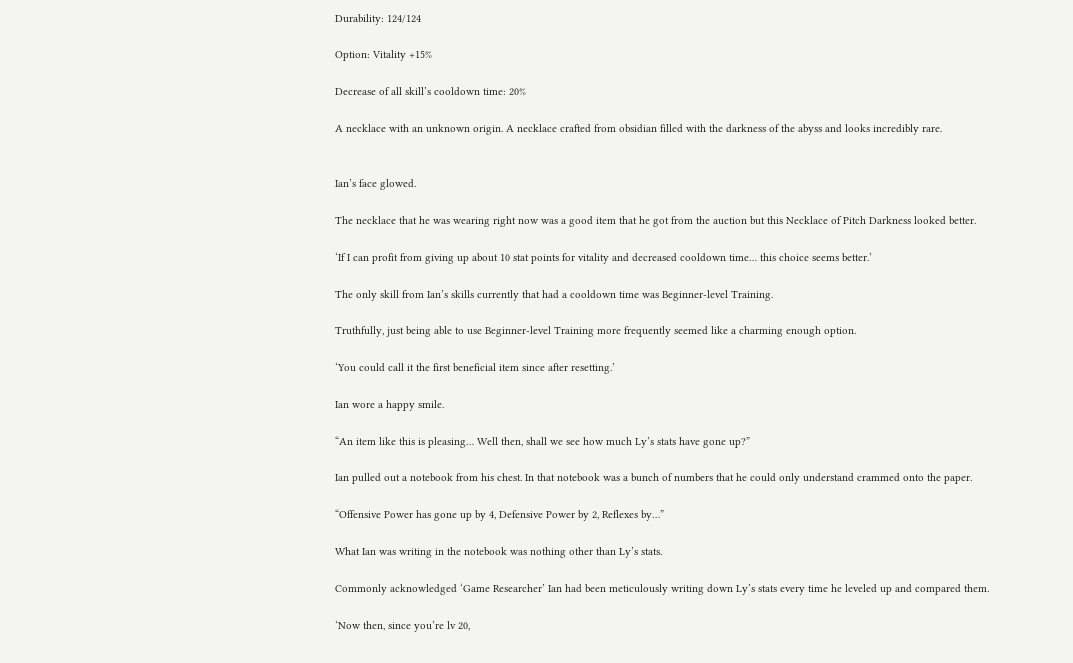Durability: 124/124

Option: Vitality +15%

Decrease of all skill’s cooldown time: 20%

A necklace with an unknown origin. A necklace crafted from obsidian filled with the darkness of the abyss and looks incredibly rare.


Ian’s face glowed.

The necklace that he was wearing right now was a good item that he got from the auction but this Necklace of Pitch Darkness looked better.

‘If I can profit from giving up about 10 stat points for vitality and decreased cooldown time… this choice seems better.’

The only skill from Ian’s skills currently that had a cooldown time was Beginner-level Training.

Truthfully, just being able to use Beginner-level Training more frequently seemed like a charming enough option.

‘You could call it the first beneficial item since after resetting.’

Ian wore a happy smile.

“An item like this is pleasing… Well then, shall we see how much Ly’s stats have gone up?”

Ian pulled out a notebook from his chest. In that notebook was a bunch of numbers that he could only understand crammed onto the paper.

“Offensive Power has gone up by 4, Defensive Power by 2, Reflexes by…”

What Ian was writing in the notebook was nothing other than Ly’s stats.

Commonly acknowledged ‘Game Researcher’ Ian had been meticulously writing down Ly’s stats every time he leveled up and compared them.

‘Now then, since you’re lv 20,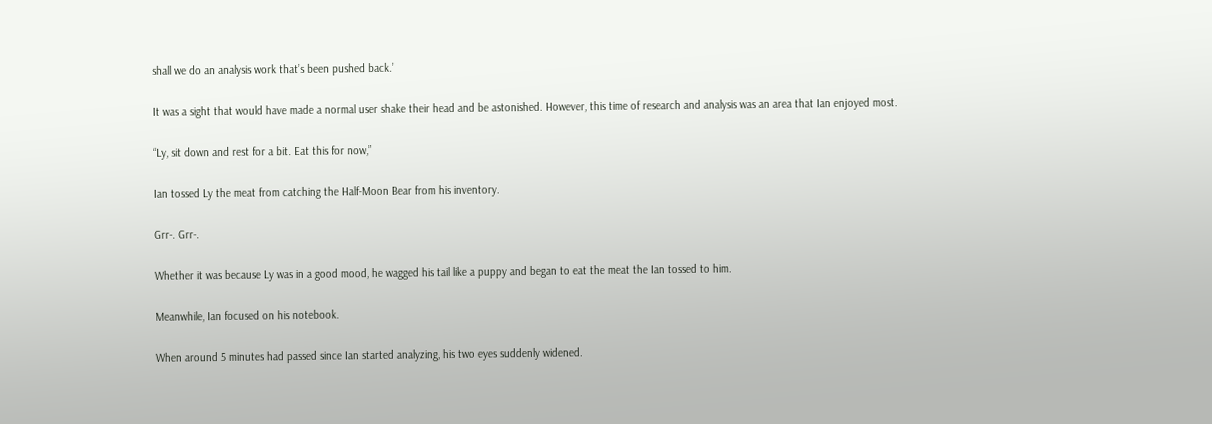shall we do an analysis work that’s been pushed back.’

It was a sight that would have made a normal user shake their head and be astonished. However, this time of research and analysis was an area that Ian enjoyed most.

“Ly, sit down and rest for a bit. Eat this for now,”

Ian tossed Ly the meat from catching the Half-Moon Bear from his inventory.

Grr-. Grr-.

Whether it was because Ly was in a good mood, he wagged his tail like a puppy and began to eat the meat the Ian tossed to him.

Meanwhile, Ian focused on his notebook.

When around 5 minutes had passed since Ian started analyzing, his two eyes suddenly widened.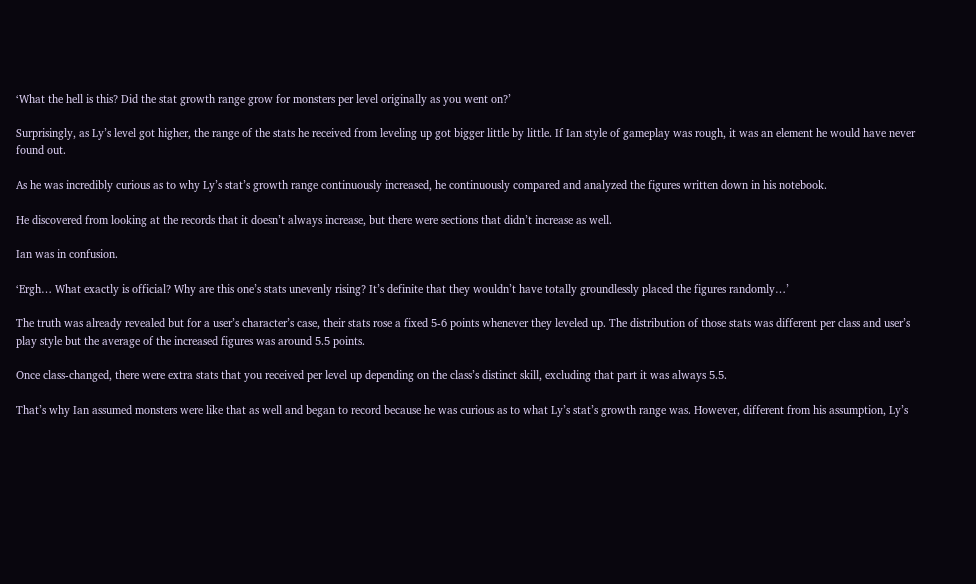‘What the hell is this? Did the stat growth range grow for monsters per level originally as you went on?’

Surprisingly, as Ly’s level got higher, the range of the stats he received from leveling up got bigger little by little. If Ian style of gameplay was rough, it was an element he would have never found out.

As he was incredibly curious as to why Ly’s stat’s growth range continuously increased, he continuously compared and analyzed the figures written down in his notebook.

He discovered from looking at the records that it doesn’t always increase, but there were sections that didn’t increase as well.

Ian was in confusion.

‘Ergh… What exactly is official? Why are this one’s stats unevenly rising? It’s definite that they wouldn’t have totally groundlessly placed the figures randomly…’

The truth was already revealed but for a user’s character’s case, their stats rose a fixed 5-6 points whenever they leveled up. The distribution of those stats was different per class and user’s play style but the average of the increased figures was around 5.5 points.

Once class-changed, there were extra stats that you received per level up depending on the class’s distinct skill, excluding that part it was always 5.5.

That’s why Ian assumed monsters were like that as well and began to record because he was curious as to what Ly’s stat’s growth range was. However, different from his assumption, Ly’s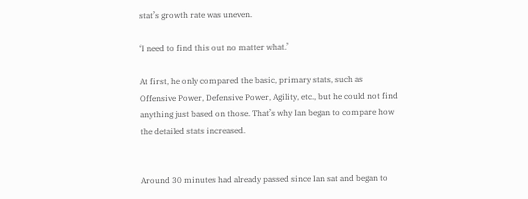stat’s growth rate was uneven.

‘I need to find this out no matter what.’

At first, he only compared the basic, primary stats, such as Offensive Power, Defensive Power, Agility, etc., but he could not find anything just based on those. That’s why Ian began to compare how the detailed stats increased.


Around 30 minutes had already passed since Ian sat and began to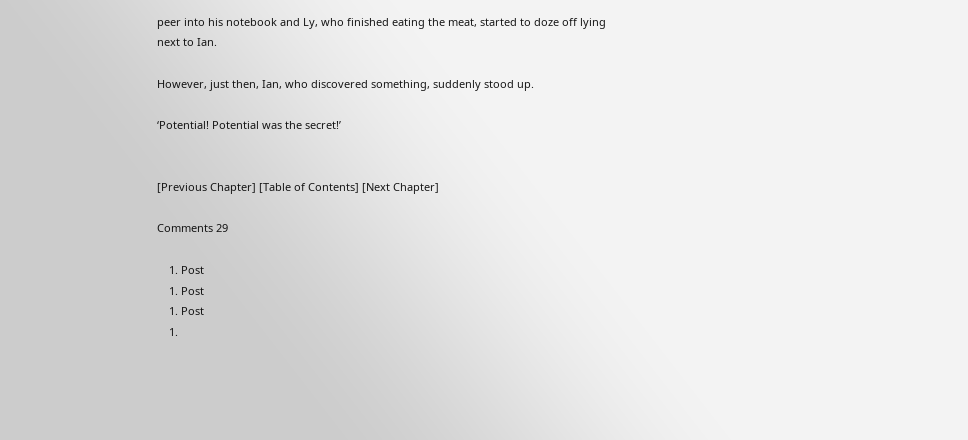peer into his notebook and Ly, who finished eating the meat, started to doze off lying next to Ian.

However, just then, Ian, who discovered something, suddenly stood up.

‘Potential! Potential was the secret!’


[Previous Chapter] [Table of Contents] [Next Chapter]

Comments 29

    1. Post
    1. Post
    1. Post
    1.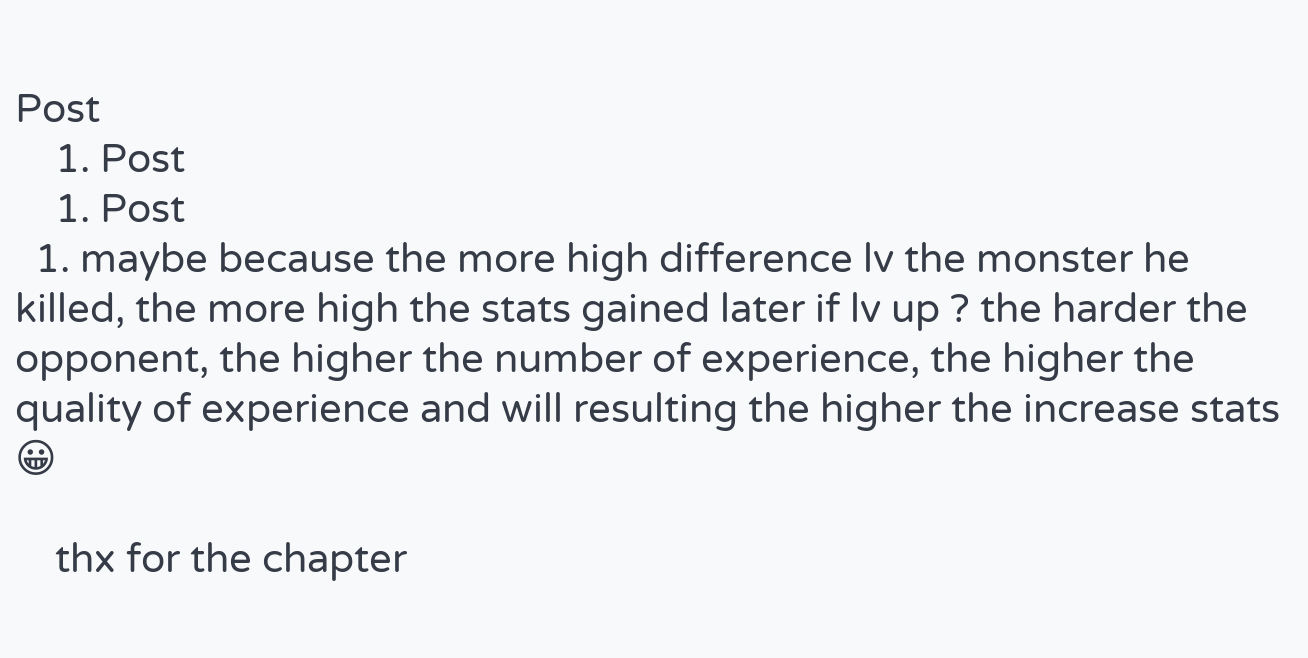Post
    1. Post
    1. Post
  1. maybe because the more high difference lv the monster he killed, the more high the stats gained later if lv up ? the harder the opponent, the higher the number of experience, the higher the quality of experience and will resulting the higher the increase stats 😀

    thx for the chapter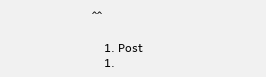^^

    1. Post
    1.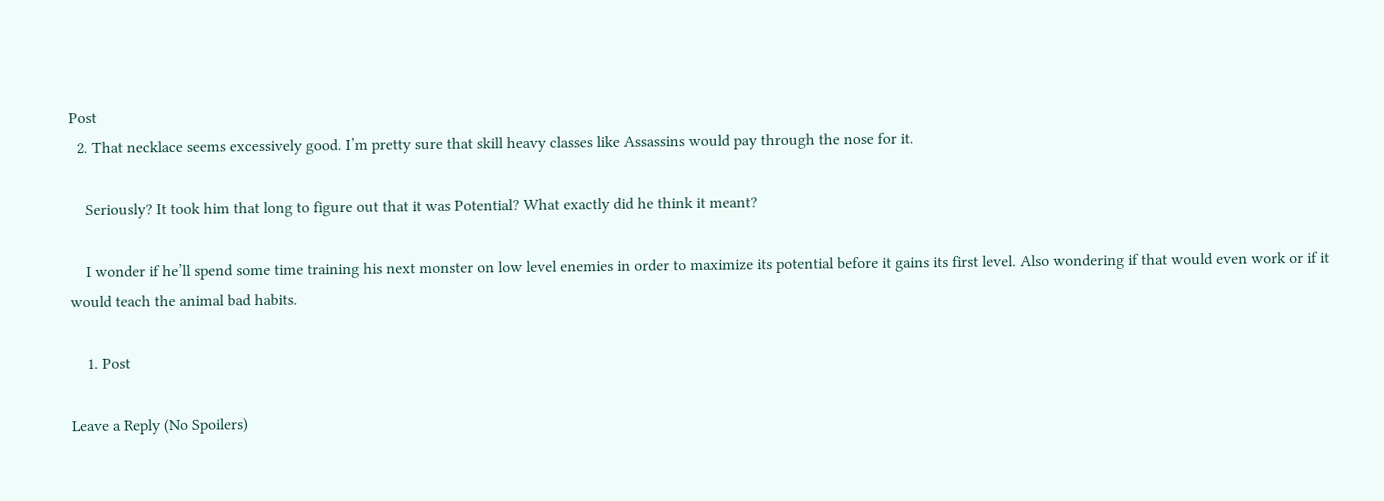Post
  2. That necklace seems excessively good. I’m pretty sure that skill heavy classes like Assassins would pay through the nose for it.

    Seriously? It took him that long to figure out that it was Potential? What exactly did he think it meant?

    I wonder if he’ll spend some time training his next monster on low level enemies in order to maximize its potential before it gains its first level. Also wondering if that would even work or if it would teach the animal bad habits.

    1. Post

Leave a Reply (No Spoilers)